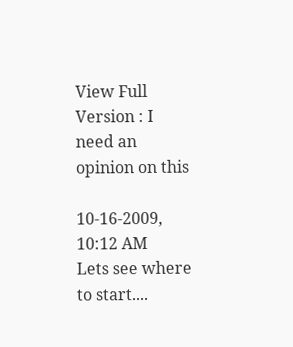View Full Version : I need an opinion on this

10-16-2009, 10:12 AM
Lets see where to start....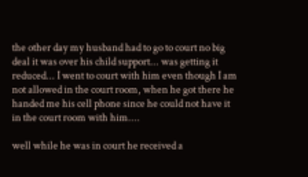the other day my husband had to go to court no big deal it was over his child support... was getting it reduced... I went to court with him even though I am not allowed in the court room, when he got there he handed me his cell phone since he could not have it in the court room with him....

well while he was in court he received a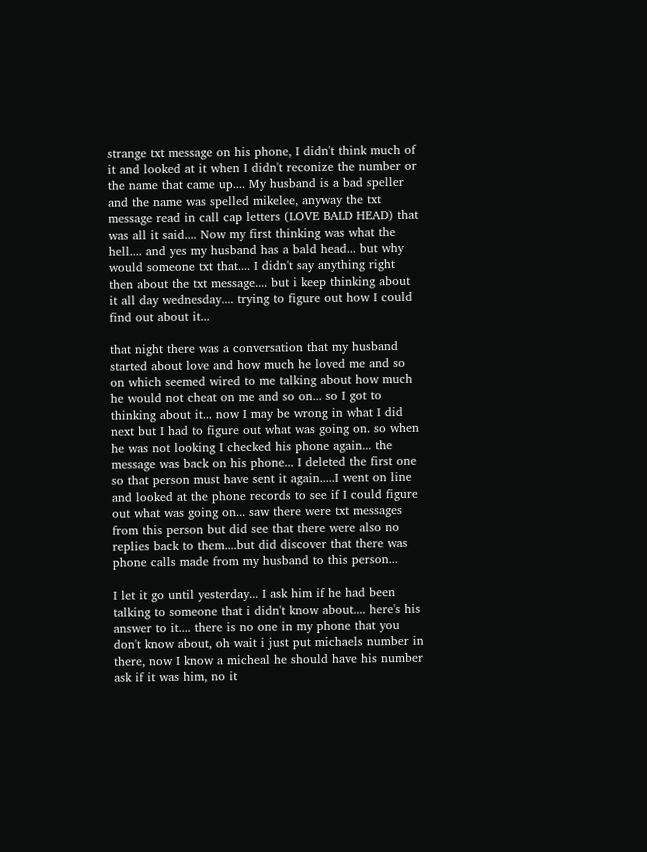strange txt message on his phone, I didn't think much of it and looked at it when I didn't reconize the number or the name that came up.... My husband is a bad speller and the name was spelled mikelee, anyway the txt message read in call cap letters (LOVE BALD HEAD) that was all it said.... Now my first thinking was what the hell.... and yes my husband has a bald head... but why would someone txt that.... I didn't say anything right then about the txt message.... but i keep thinking about it all day wednesday.... trying to figure out how I could find out about it...

that night there was a conversation that my husband started about love and how much he loved me and so on which seemed wired to me talking about how much he would not cheat on me and so on... so I got to thinking about it... now I may be wrong in what I did next but I had to figure out what was going on. so when he was not looking I checked his phone again... the message was back on his phone... I deleted the first one so that person must have sent it again.....I went on line and looked at the phone records to see if I could figure out what was going on... saw there were txt messages from this person but did see that there were also no replies back to them....but did discover that there was phone calls made from my husband to this person...

I let it go until yesterday... I ask him if he had been talking to someone that i didn't know about.... here's his answer to it.... there is no one in my phone that you don't know about, oh wait i just put michaels number in there, now I know a micheal he should have his number ask if it was him, no it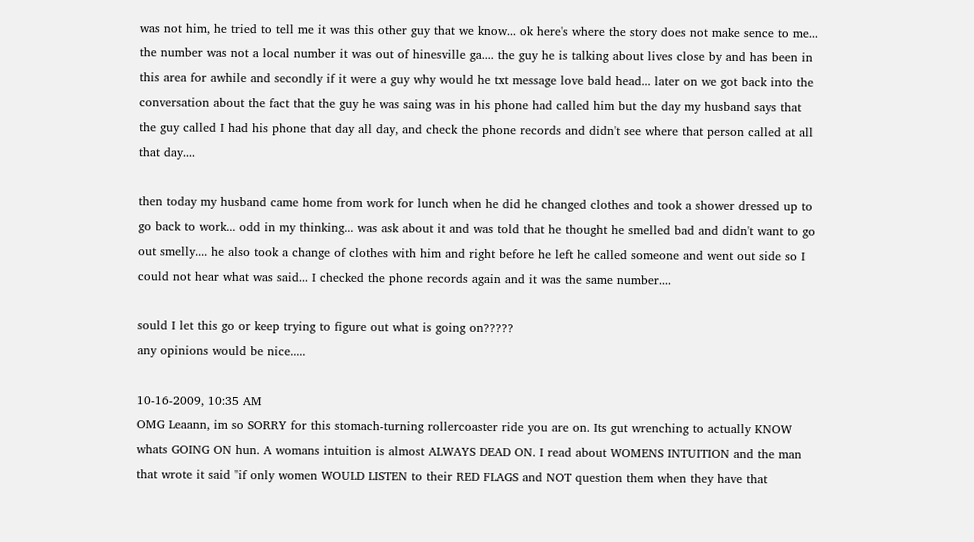was not him, he tried to tell me it was this other guy that we know... ok here's where the story does not make sence to me... the number was not a local number it was out of hinesville ga.... the guy he is talking about lives close by and has been in this area for awhile and secondly if it were a guy why would he txt message love bald head... later on we got back into the conversation about the fact that the guy he was saing was in his phone had called him but the day my husband says that the guy called I had his phone that day all day, and check the phone records and didn't see where that person called at all that day....

then today my husband came home from work for lunch when he did he changed clothes and took a shower dressed up to go back to work... odd in my thinking... was ask about it and was told that he thought he smelled bad and didn't want to go out smelly.... he also took a change of clothes with him and right before he left he called someone and went out side so I could not hear what was said... I checked the phone records again and it was the same number....

sould I let this go or keep trying to figure out what is going on?????
any opinions would be nice.....

10-16-2009, 10:35 AM
OMG Leaann, im so SORRY for this stomach-turning rollercoaster ride you are on. Its gut wrenching to actually KNOW whats GOING ON hun. A womans intuition is almost ALWAYS DEAD ON. I read about WOMENS INTUITION and the man that wrote it said "if only women WOULD LISTEN to their RED FLAGS and NOT question them when they have that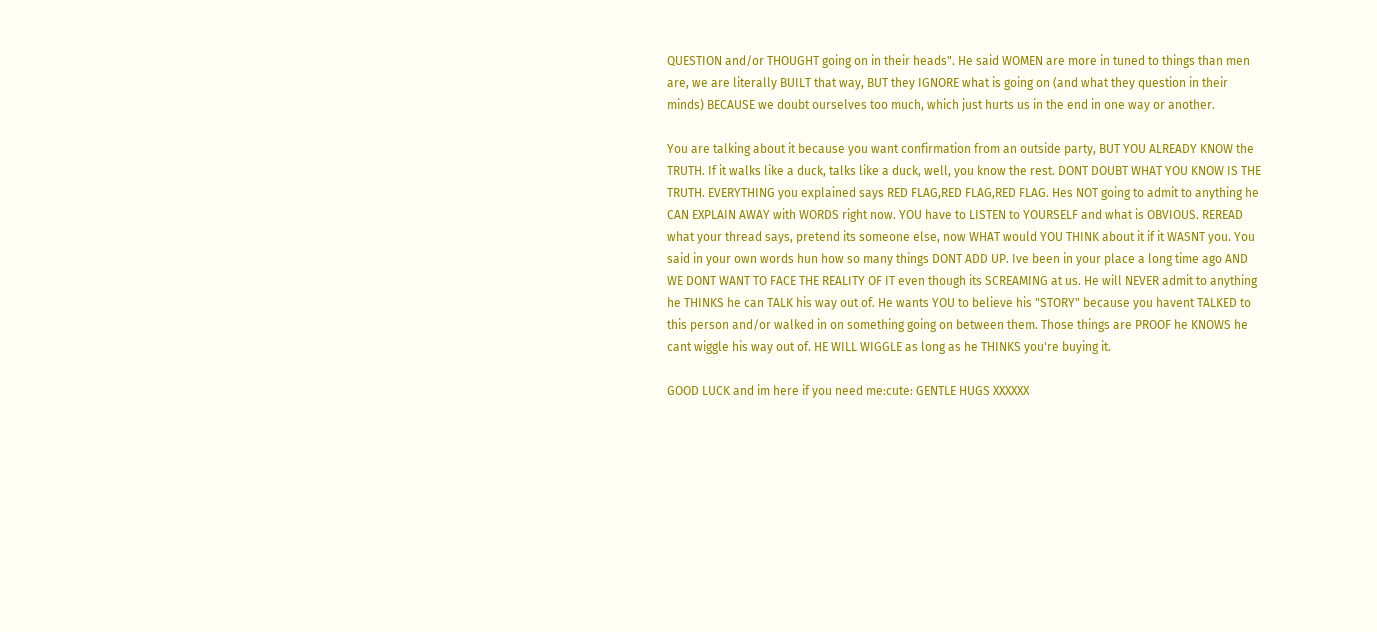QUESTION and/or THOUGHT going on in their heads". He said WOMEN are more in tuned to things than men are, we are literally BUILT that way, BUT they IGNORE what is going on (and what they question in their minds) BECAUSE we doubt ourselves too much, which just hurts us in the end in one way or another.

You are talking about it because you want confirmation from an outside party, BUT YOU ALREADY KNOW the TRUTH. If it walks like a duck, talks like a duck, well, you know the rest. DONT DOUBT WHAT YOU KNOW IS THE TRUTH. EVERYTHING you explained says RED FLAG,RED FLAG,RED FLAG. Hes NOT going to admit to anything he CAN EXPLAIN AWAY with WORDS right now. YOU have to LISTEN to YOURSELF and what is OBVIOUS. REREAD what your thread says, pretend its someone else, now WHAT would YOU THINK about it if it WASNT you. You said in your own words hun how so many things DONT ADD UP. Ive been in your place a long time ago AND WE DONT WANT TO FACE THE REALITY OF IT even though its SCREAMING at us. He will NEVER admit to anything he THINKS he can TALK his way out of. He wants YOU to believe his "STORY" because you havent TALKED to this person and/or walked in on something going on between them. Those things are PROOF he KNOWS he cant wiggle his way out of. HE WILL WIGGLE as long as he THINKS you're buying it.

GOOD LUCK and im here if you need me:cute: GENTLE HUGS XXXXXX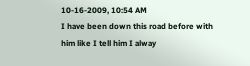10-16-2009, 10:54 AM
I have been down this road before with him like I tell him I alway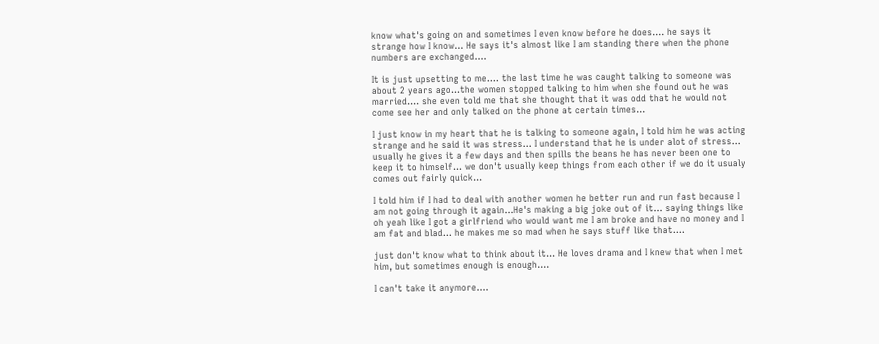know what's going on and sometimes I even know before he does.... he says it strange how I know... He says it's almost like I am standing there when the phone numbers are exchanged....

It is just upsetting to me.... the last time he was caught talking to someone was about 2 years ago...the women stopped talking to him when she found out he was married.... she even told me that she thought that it was odd that he would not come see her and only talked on the phone at certain times...

I just know in my heart that he is talking to someone again, I told him he was acting strange and he said it was stress... I understand that he is under alot of stress... usually he gives it a few days and then spills the beans he has never been one to keep it to himself... we don't usually keep things from each other if we do it usualy comes out fairly quick...

I told him if I had to deal with another women he better run and run fast because I am not going through it again...He's making a big joke out of it... saying things like oh yeah like I got a girlfriend who would want me I am broke and have no money and I am fat and blad... he makes me so mad when he says stuff like that....

just don't know what to think about it... He loves drama and I knew that when I met him, but sometimes enough is enough....

I can't take it anymore....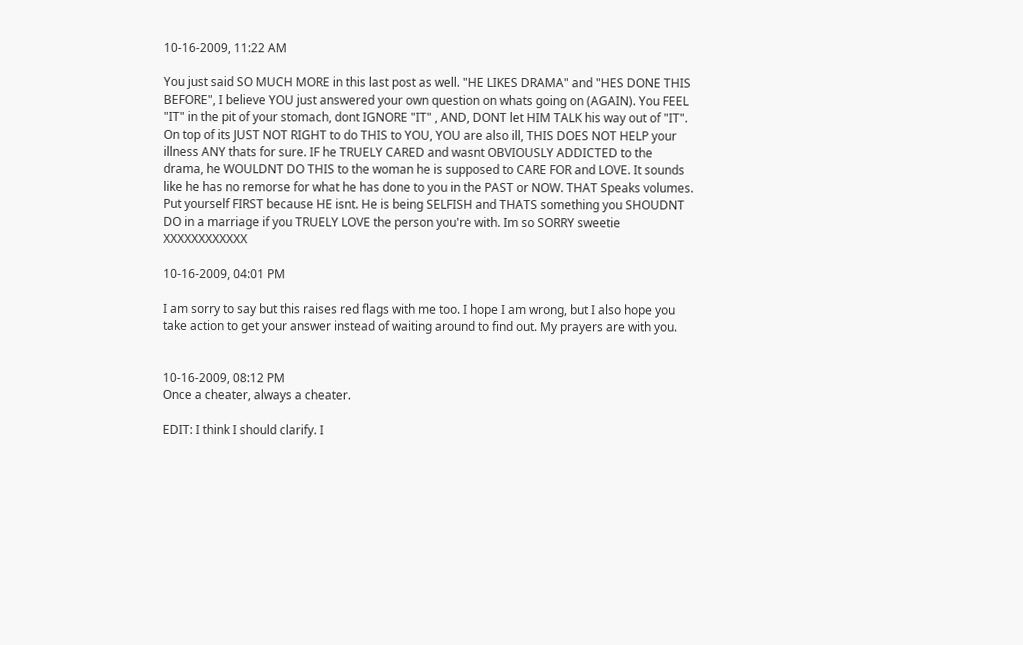10-16-2009, 11:22 AM

You just said SO MUCH MORE in this last post as well. "HE LIKES DRAMA" and "HES DONE THIS BEFORE", I believe YOU just answered your own question on whats going on (AGAIN). You FEEL "IT" in the pit of your stomach, dont IGNORE "IT" , AND, DONT let HIM TALK his way out of "IT". On top of its JUST NOT RIGHT to do THIS to YOU, YOU are also ill, THIS DOES NOT HELP your illness ANY thats for sure. IF he TRUELY CARED and wasnt OBVIOUSLY ADDICTED to the drama, he WOULDNT DO THIS to the woman he is supposed to CARE FOR and LOVE. It sounds like he has no remorse for what he has done to you in the PAST or NOW. THAT Speaks volumes. Put yourself FIRST because HE isnt. He is being SELFISH and THATS something you SHOUDNT DO in a marriage if you TRUELY LOVE the person you're with. Im so SORRY sweetie XXXXXXXXXXXX

10-16-2009, 04:01 PM

I am sorry to say but this raises red flags with me too. I hope I am wrong, but I also hope you take action to get your answer instead of waiting around to find out. My prayers are with you.


10-16-2009, 08:12 PM
Once a cheater, always a cheater.

EDIT: I think I should clarify. I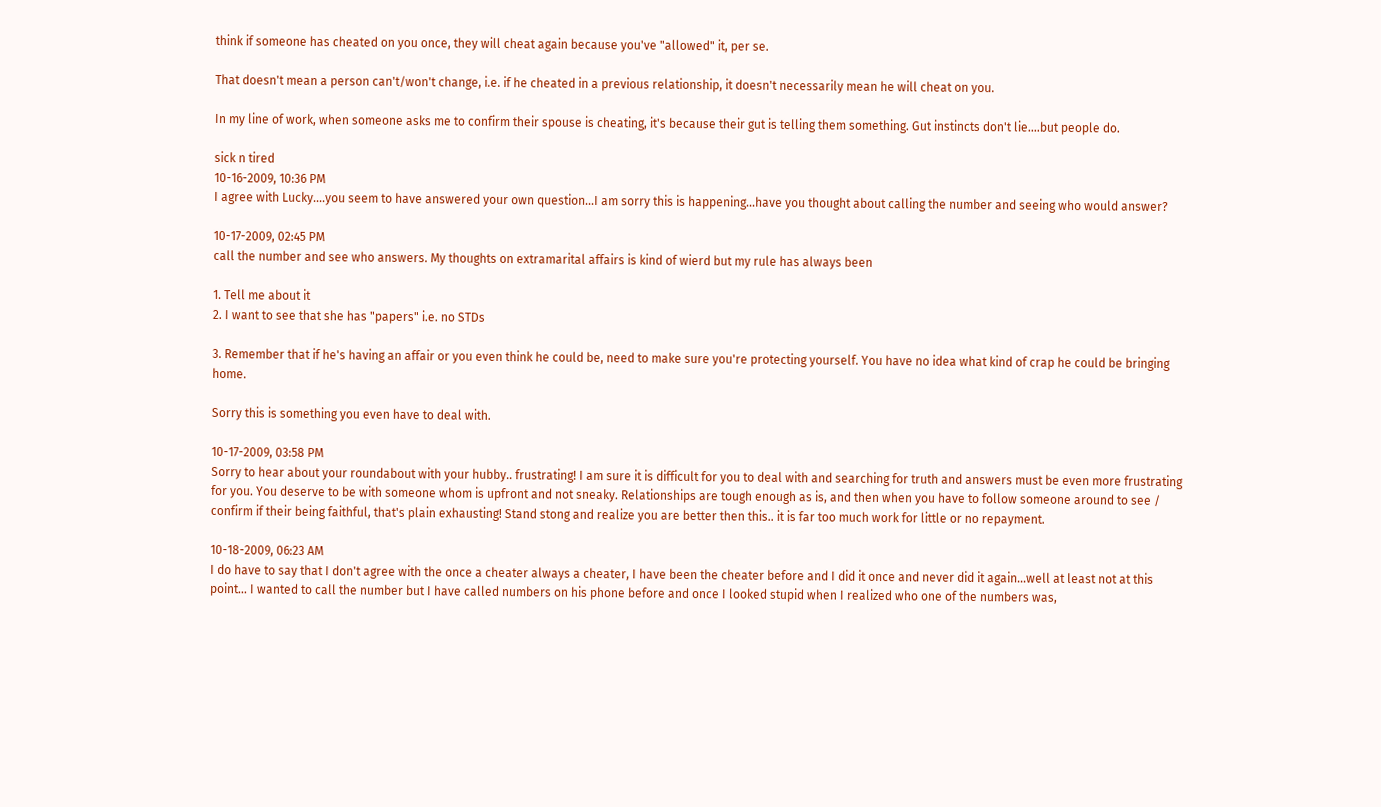think if someone has cheated on you once, they will cheat again because you've "allowed" it, per se.

That doesn't mean a person can't/won't change, i.e. if he cheated in a previous relationship, it doesn't necessarily mean he will cheat on you.

In my line of work, when someone asks me to confirm their spouse is cheating, it's because their gut is telling them something. Gut instincts don't lie....but people do.

sick n tired
10-16-2009, 10:36 PM
I agree with Lucky....you seem to have answered your own question...I am sorry this is happening...have you thought about calling the number and seeing who would answer?

10-17-2009, 02:45 PM
call the number and see who answers. My thoughts on extramarital affairs is kind of wierd but my rule has always been

1. Tell me about it
2. I want to see that she has "papers" i.e. no STDs

3. Remember that if he's having an affair or you even think he could be, need to make sure you're protecting yourself. You have no idea what kind of crap he could be bringing home.

Sorry this is something you even have to deal with.

10-17-2009, 03:58 PM
Sorry to hear about your roundabout with your hubby.. frustrating! I am sure it is difficult for you to deal with and searching for truth and answers must be even more frustrating for you. You deserve to be with someone whom is upfront and not sneaky. Relationships are tough enough as is, and then when you have to follow someone around to see / confirm if their being faithful, that's plain exhausting! Stand stong and realize you are better then this.. it is far too much work for little or no repayment.

10-18-2009, 06:23 AM
I do have to say that I don't agree with the once a cheater always a cheater, I have been the cheater before and I did it once and never did it again...well at least not at this point... I wanted to call the number but I have called numbers on his phone before and once I looked stupid when I realized who one of the numbers was,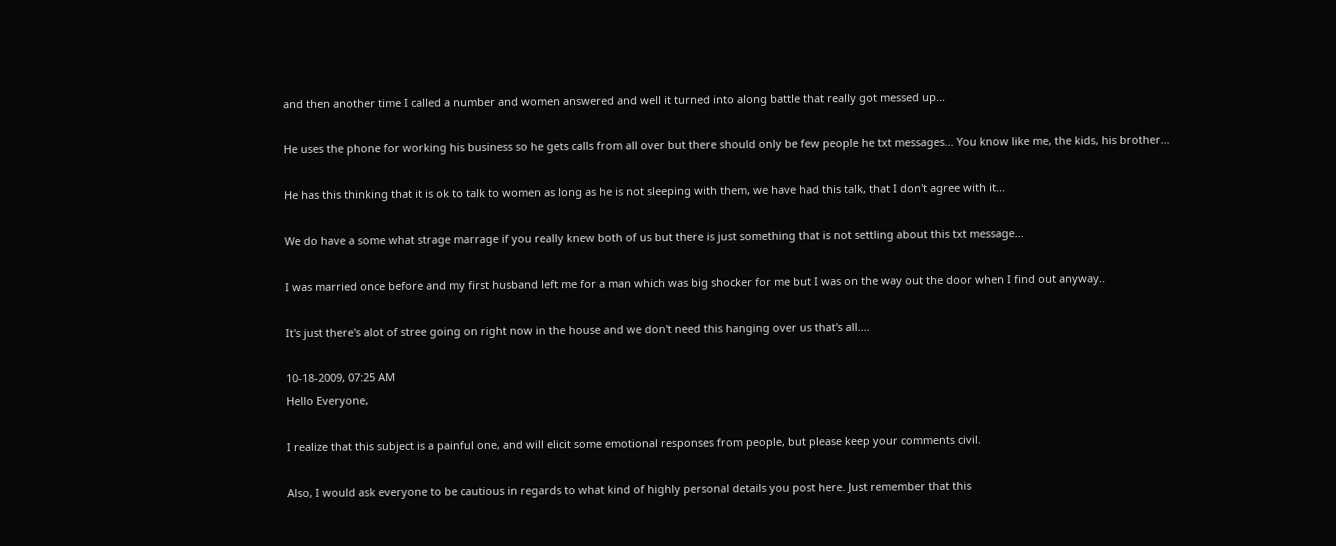and then another time I called a number and women answered and well it turned into along battle that really got messed up...

He uses the phone for working his business so he gets calls from all over but there should only be few people he txt messages... You know like me, the kids, his brother...

He has this thinking that it is ok to talk to women as long as he is not sleeping with them, we have had this talk, that I don't agree with it...

We do have a some what strage marrage if you really knew both of us but there is just something that is not settling about this txt message...

I was married once before and my first husband left me for a man which was big shocker for me but I was on the way out the door when I find out anyway..

It's just there's alot of stree going on right now in the house and we don't need this hanging over us that's all....

10-18-2009, 07:25 AM
Hello Everyone,

I realize that this subject is a painful one, and will elicit some emotional responses from people, but please keep your comments civil.

Also, I would ask everyone to be cautious in regards to what kind of highly personal details you post here. Just remember that this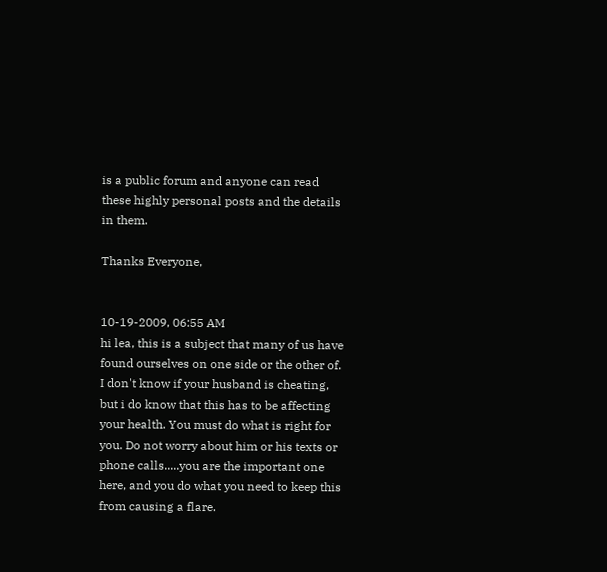is a public forum and anyone can read these highly personal posts and the details in them.

Thanks Everyone,


10-19-2009, 06:55 AM
hi lea, this is a subject that many of us have found ourselves on one side or the other of. I don't know if your husband is cheating, but i do know that this has to be affecting your health. You must do what is right for you. Do not worry about him or his texts or phone calls.....you are the important one here, and you do what you need to keep this from causing a flare.